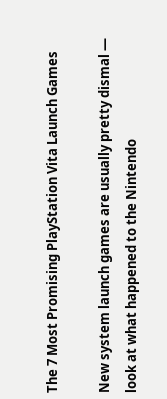The 7 Most Promising PlayStation Vita Launch Games

New system launch games are usually pretty dismal — look at what happened to the Nintendo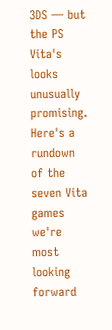3DS — but the PS Vita's looks unusually promising. Here's a rundown of the seven Vita games we're most looking forward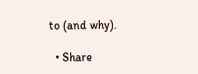to (and why).

  • Share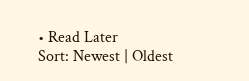• Read Later
Sort: Newest | Oldest